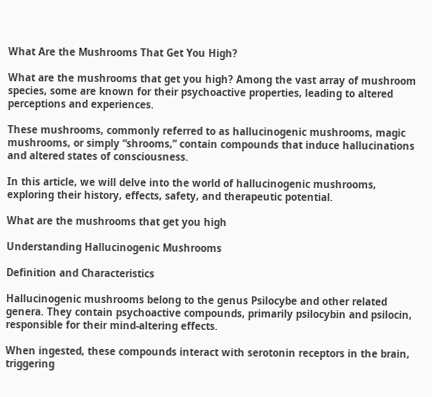What Are the Mushrooms That Get You High?

What are the mushrooms that get you high? Among the vast array of mushroom species, some are known for their psychoactive properties, leading to altered perceptions and experiences.

These mushrooms, commonly referred to as hallucinogenic mushrooms, magic mushrooms, or simply “shrooms,” contain compounds that induce hallucinations and altered states of consciousness.

In this article, we will delve into the world of hallucinogenic mushrooms, exploring their history, effects, safety, and therapeutic potential.

What are the mushrooms that get you high

Understanding Hallucinogenic Mushrooms

Definition and Characteristics

Hallucinogenic mushrooms belong to the genus Psilocybe and other related genera. They contain psychoactive compounds, primarily psilocybin and psilocin, responsible for their mind-altering effects.

When ingested, these compounds interact with serotonin receptors in the brain, triggering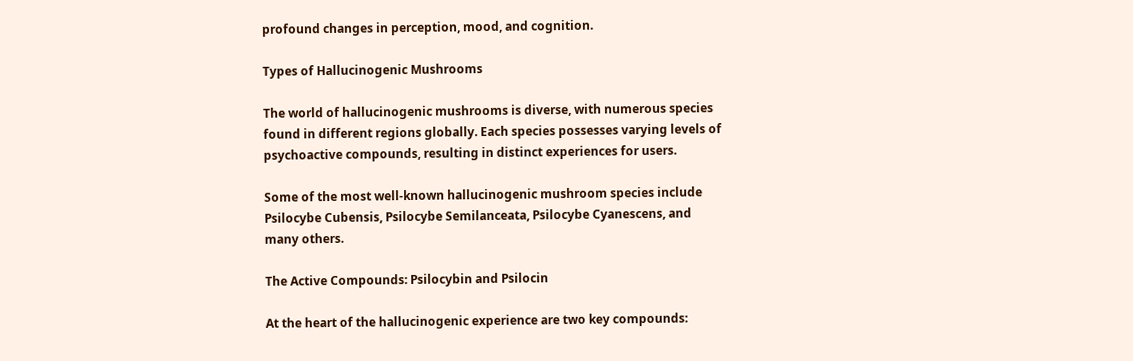profound changes in perception, mood, and cognition.

Types of Hallucinogenic Mushrooms

The world of hallucinogenic mushrooms is diverse, with numerous species found in different regions globally. Each species possesses varying levels of psychoactive compounds, resulting in distinct experiences for users.

Some of the most well-known hallucinogenic mushroom species include Psilocybe Cubensis, Psilocybe Semilanceata, Psilocybe Cyanescens, and many others.

The Active Compounds: Psilocybin and Psilocin

At the heart of the hallucinogenic experience are two key compounds: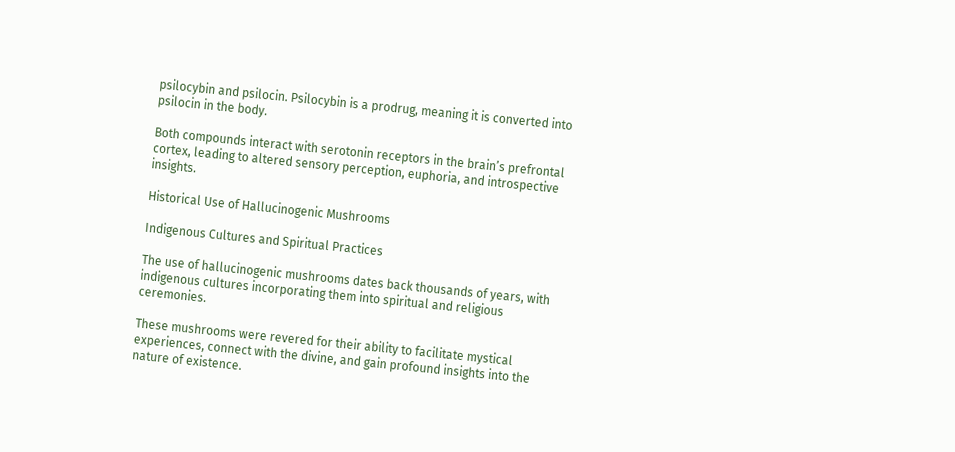psilocybin and psilocin. Psilocybin is a prodrug, meaning it is converted into psilocin in the body.

Both compounds interact with serotonin receptors in the brain’s prefrontal cortex, leading to altered sensory perception, euphoria, and introspective insights.

Historical Use of Hallucinogenic Mushrooms

Indigenous Cultures and Spiritual Practices

The use of hallucinogenic mushrooms dates back thousands of years, with indigenous cultures incorporating them into spiritual and religious ceremonies.

These mushrooms were revered for their ability to facilitate mystical experiences, connect with the divine, and gain profound insights into the nature of existence.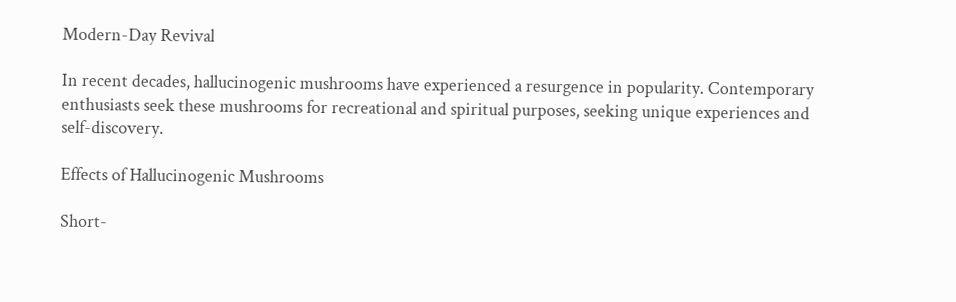Modern-Day Revival

In recent decades, hallucinogenic mushrooms have experienced a resurgence in popularity. Contemporary enthusiasts seek these mushrooms for recreational and spiritual purposes, seeking unique experiences and self-discovery.

Effects of Hallucinogenic Mushrooms

Short-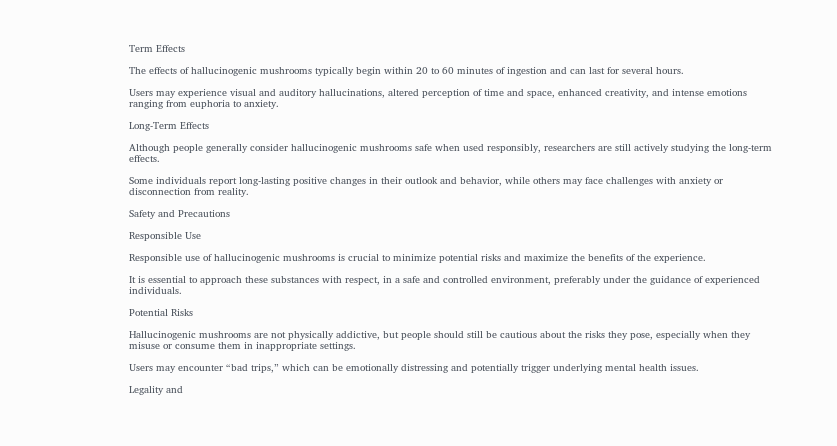Term Effects

The effects of hallucinogenic mushrooms typically begin within 20 to 60 minutes of ingestion and can last for several hours.

Users may experience visual and auditory hallucinations, altered perception of time and space, enhanced creativity, and intense emotions ranging from euphoria to anxiety.

Long-Term Effects

Although people generally consider hallucinogenic mushrooms safe when used responsibly, researchers are still actively studying the long-term effects.

Some individuals report long-lasting positive changes in their outlook and behavior, while others may face challenges with anxiety or disconnection from reality.

Safety and Precautions

Responsible Use

Responsible use of hallucinogenic mushrooms is crucial to minimize potential risks and maximize the benefits of the experience.

It is essential to approach these substances with respect, in a safe and controlled environment, preferably under the guidance of experienced individuals.

Potential Risks

Hallucinogenic mushrooms are not physically addictive, but people should still be cautious about the risks they pose, especially when they misuse or consume them in inappropriate settings.

Users may encounter “bad trips,” which can be emotionally distressing and potentially trigger underlying mental health issues.

Legality and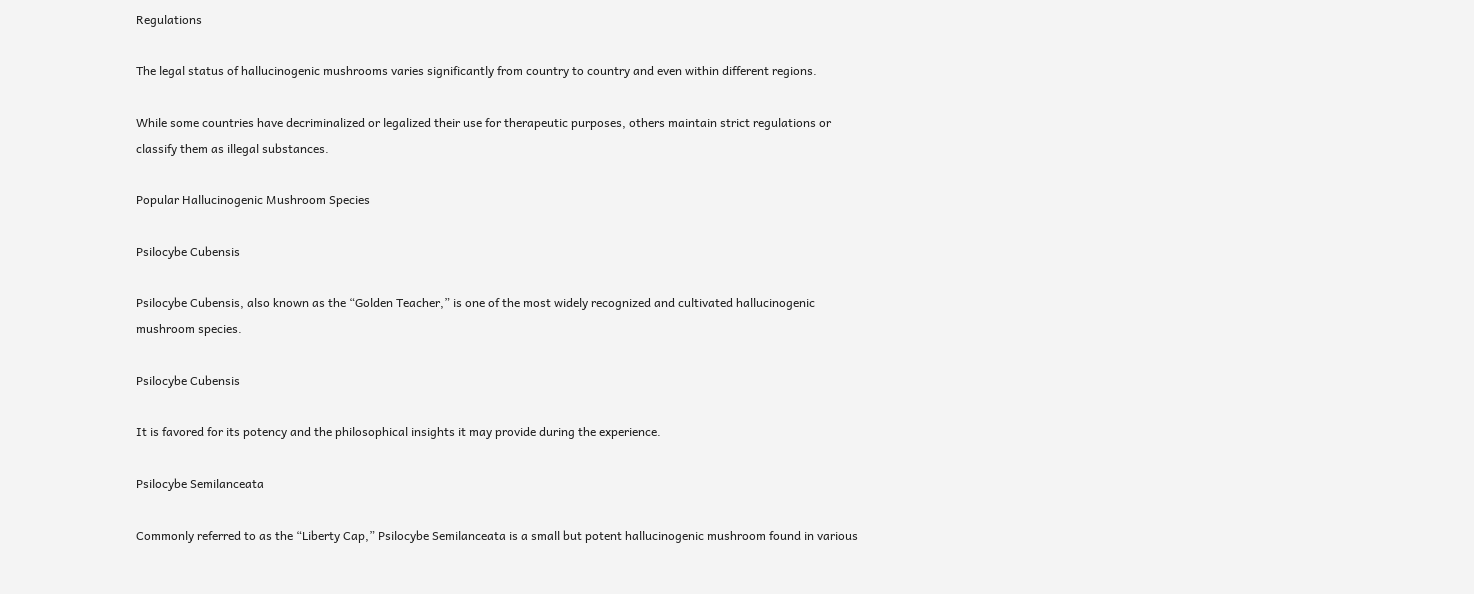Regulations

The legal status of hallucinogenic mushrooms varies significantly from country to country and even within different regions.

While some countries have decriminalized or legalized their use for therapeutic purposes, others maintain strict regulations or classify them as illegal substances.

Popular Hallucinogenic Mushroom Species

Psilocybe Cubensis

Psilocybe Cubensis, also known as the “Golden Teacher,” is one of the most widely recognized and cultivated hallucinogenic mushroom species.

Psilocybe Cubensis

It is favored for its potency and the philosophical insights it may provide during the experience.

Psilocybe Semilanceata

Commonly referred to as the “Liberty Cap,” Psilocybe Semilanceata is a small but potent hallucinogenic mushroom found in various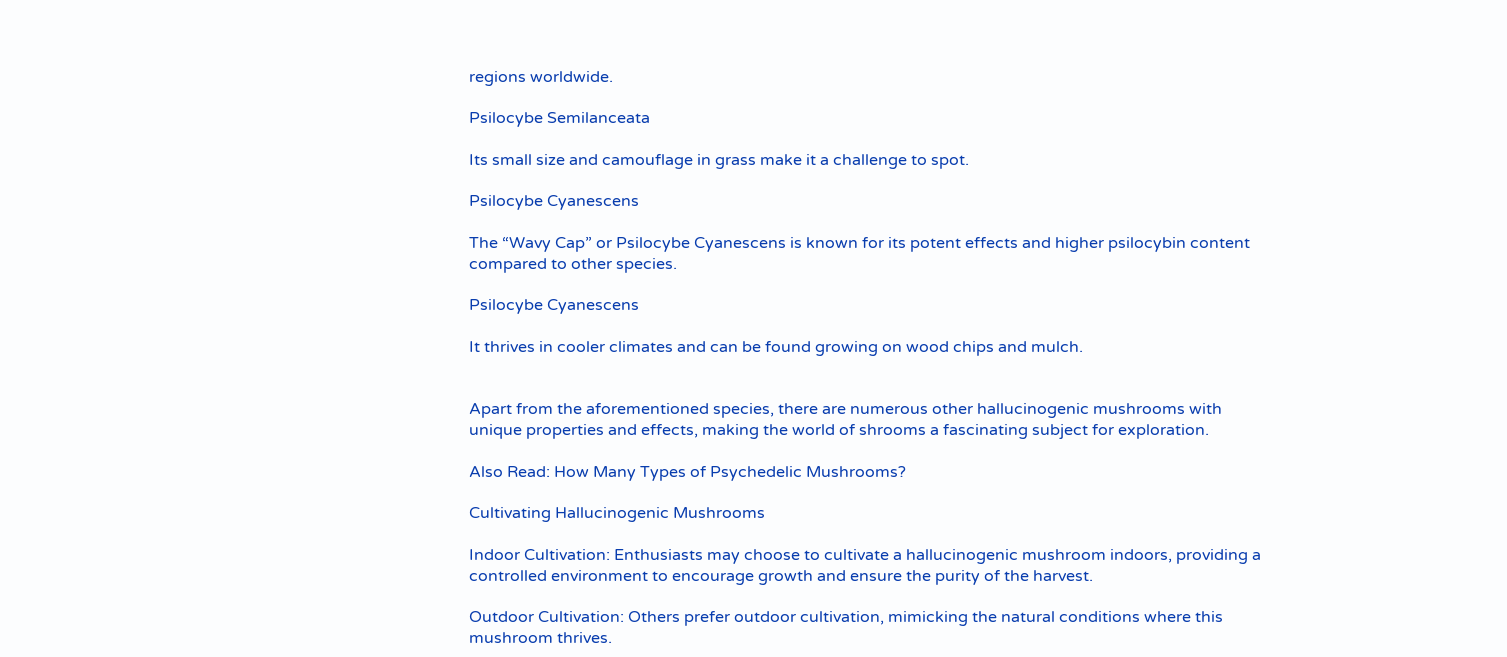regions worldwide.

Psilocybe Semilanceata

Its small size and camouflage in grass make it a challenge to spot.

Psilocybe Cyanescens

The “Wavy Cap” or Psilocybe Cyanescens is known for its potent effects and higher psilocybin content compared to other species.

Psilocybe Cyanescens

It thrives in cooler climates and can be found growing on wood chips and mulch.


Apart from the aforementioned species, there are numerous other hallucinogenic mushrooms with unique properties and effects, making the world of shrooms a fascinating subject for exploration.

Also Read: How Many Types of Psychedelic Mushrooms?

Cultivating Hallucinogenic Mushrooms

Indoor Cultivation: Enthusiasts may choose to cultivate a hallucinogenic mushroom indoors, providing a controlled environment to encourage growth and ensure the purity of the harvest.

Outdoor Cultivation: Others prefer outdoor cultivation, mimicking the natural conditions where this mushroom thrives.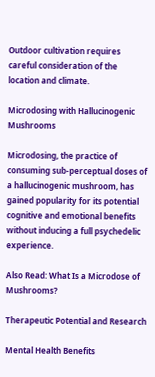Outdoor cultivation requires careful consideration of the location and climate.

Microdosing with Hallucinogenic Mushrooms

Microdosing, the practice of consuming sub-perceptual doses of a hallucinogenic mushroom, has gained popularity for its potential cognitive and emotional benefits without inducing a full psychedelic experience.

Also Read: What Is a Microdose of Mushrooms?

Therapeutic Potential and Research

Mental Health Benefits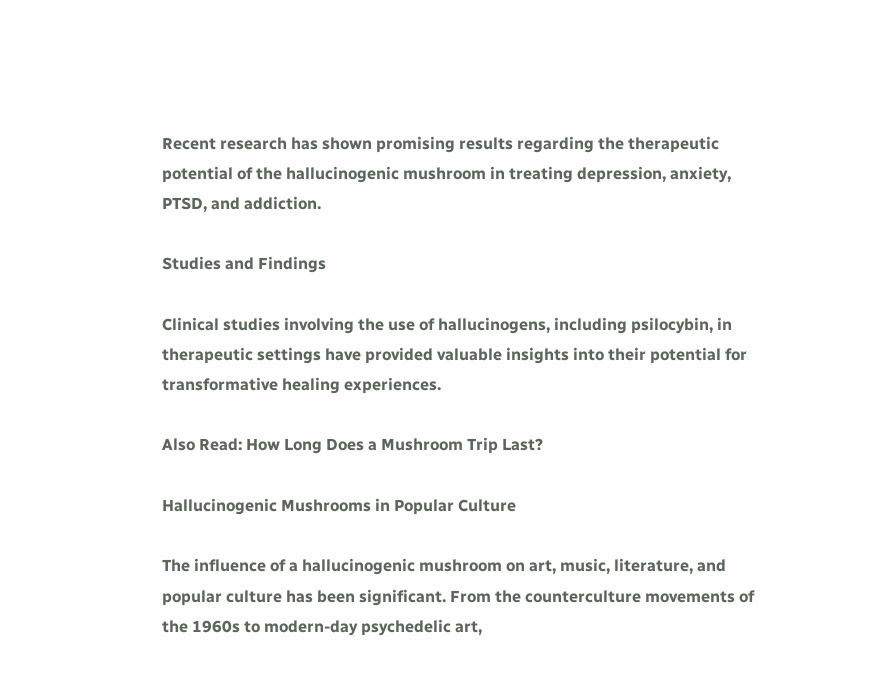Recent research has shown promising results regarding the therapeutic potential of the hallucinogenic mushroom in treating depression, anxiety, PTSD, and addiction.

Studies and Findings

Clinical studies involving the use of hallucinogens, including psilocybin, in therapeutic settings have provided valuable insights into their potential for transformative healing experiences.

Also Read: How Long Does a Mushroom Trip Last?

Hallucinogenic Mushrooms in Popular Culture

The influence of a hallucinogenic mushroom on art, music, literature, and popular culture has been significant. From the counterculture movements of the 1960s to modern-day psychedelic art,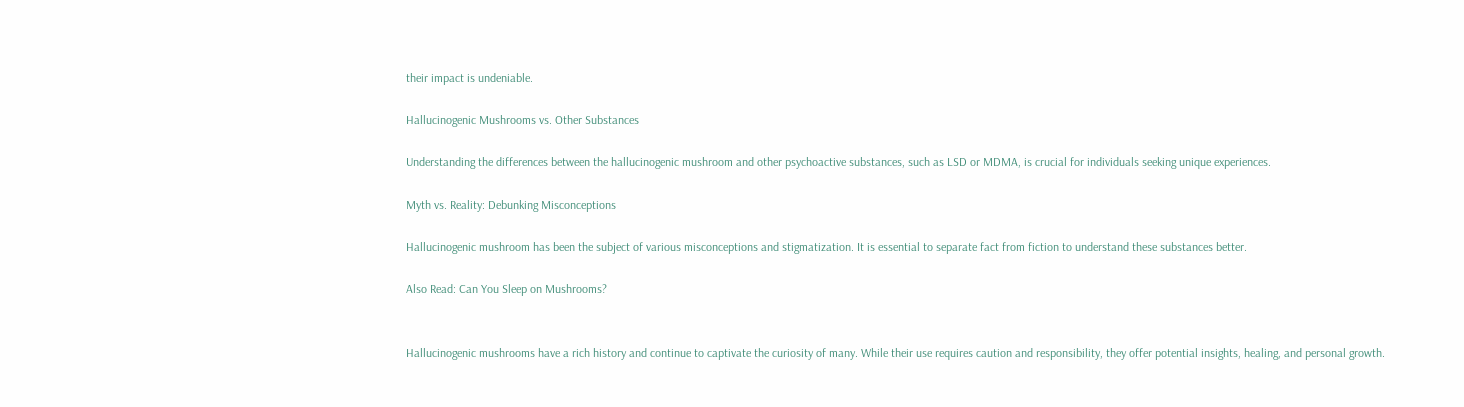their impact is undeniable.

Hallucinogenic Mushrooms vs. Other Substances

Understanding the differences between the hallucinogenic mushroom and other psychoactive substances, such as LSD or MDMA, is crucial for individuals seeking unique experiences.

Myth vs. Reality: Debunking Misconceptions

Hallucinogenic mushroom has been the subject of various misconceptions and stigmatization. It is essential to separate fact from fiction to understand these substances better.

Also Read: Can You Sleep on Mushrooms?


Hallucinogenic mushrooms have a rich history and continue to captivate the curiosity of many. While their use requires caution and responsibility, they offer potential insights, healing, and personal growth.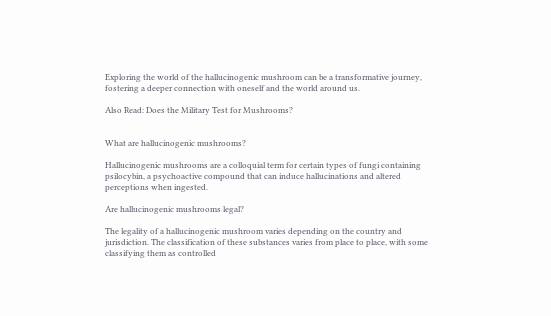Exploring the world of the hallucinogenic mushroom can be a transformative journey, fostering a deeper connection with oneself and the world around us.

Also Read: Does the Military Test for Mushrooms?


What are hallucinogenic mushrooms?

Hallucinogenic mushrooms are a colloquial term for certain types of fungi containing psilocybin, a psychoactive compound that can induce hallucinations and altered perceptions when ingested.

Are hallucinogenic mushrooms legal?

The legality of a hallucinogenic mushroom varies depending on the country and jurisdiction. The classification of these substances varies from place to place, with some classifying them as controlled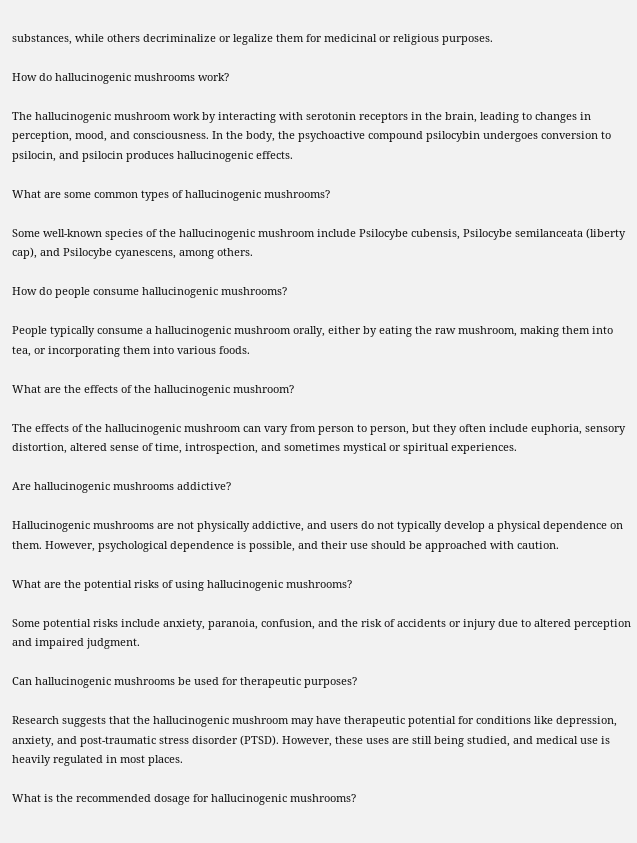substances, while others decriminalize or legalize them for medicinal or religious purposes.

How do hallucinogenic mushrooms work?

The hallucinogenic mushroom work by interacting with serotonin receptors in the brain, leading to changes in perception, mood, and consciousness. In the body, the psychoactive compound psilocybin undergoes conversion to psilocin, and psilocin produces hallucinogenic effects.

What are some common types of hallucinogenic mushrooms?

Some well-known species of the hallucinogenic mushroom include Psilocybe cubensis, Psilocybe semilanceata (liberty cap), and Psilocybe cyanescens, among others.

How do people consume hallucinogenic mushrooms?

People typically consume a hallucinogenic mushroom orally, either by eating the raw mushroom, making them into tea, or incorporating them into various foods.

What are the effects of the hallucinogenic mushroom?

The effects of the hallucinogenic mushroom can vary from person to person, but they often include euphoria, sensory distortion, altered sense of time, introspection, and sometimes mystical or spiritual experiences.

Are hallucinogenic mushrooms addictive?

Hallucinogenic mushrooms are not physically addictive, and users do not typically develop a physical dependence on them. However, psychological dependence is possible, and their use should be approached with caution.

What are the potential risks of using hallucinogenic mushrooms?

Some potential risks include anxiety, paranoia, confusion, and the risk of accidents or injury due to altered perception and impaired judgment.

Can hallucinogenic mushrooms be used for therapeutic purposes?

Research suggests that the hallucinogenic mushroom may have therapeutic potential for conditions like depression, anxiety, and post-traumatic stress disorder (PTSD). However, these uses are still being studied, and medical use is heavily regulated in most places.

What is the recommended dosage for hallucinogenic mushrooms?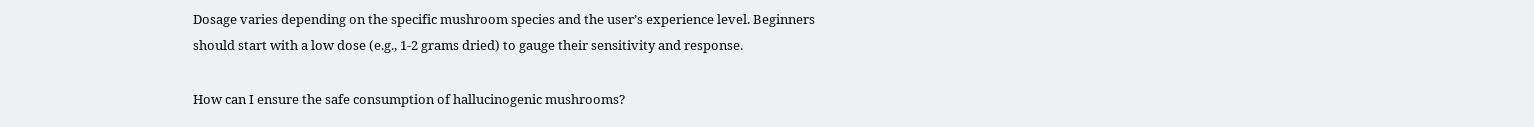Dosage varies depending on the specific mushroom species and the user’s experience level. Beginners should start with a low dose (e.g., 1-2 grams dried) to gauge their sensitivity and response.

How can I ensure the safe consumption of hallucinogenic mushrooms?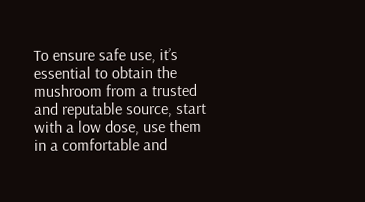To ensure safe use, it’s essential to obtain the mushroom from a trusted and reputable source, start with a low dose, use them in a comfortable and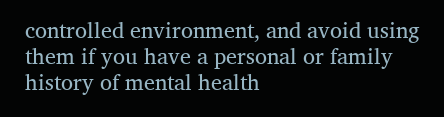controlled environment, and avoid using them if you have a personal or family history of mental health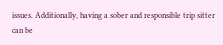issues. Additionally, having a sober and responsible trip sitter can be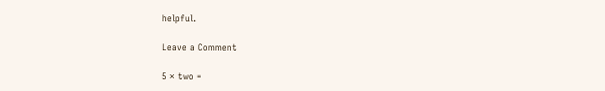helpful.

Leave a Comment

5 × two =